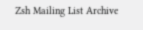Zsh Mailing List Archive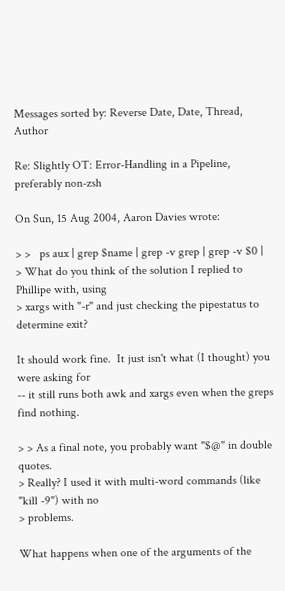Messages sorted by: Reverse Date, Date, Thread, Author

Re: Slightly OT: Error-Handling in a Pipeline, preferably non-zsh

On Sun, 15 Aug 2004, Aaron Davies wrote:

> >   ps aux | grep $name | grep -v grep | grep -v $0 |
> What do you think of the solution I replied to Phillipe with, using
> xargs with "-r" and just checking the pipestatus to determine exit?

It should work fine.  It just isn't what (I thought) you were asking for
-- it still runs both awk and xargs even when the greps find nothing.

> > As a final note, you probably want "$@" in double quotes.
> Really? I used it with multi-word commands (like "kill -9") with no
> problems.

What happens when one of the arguments of the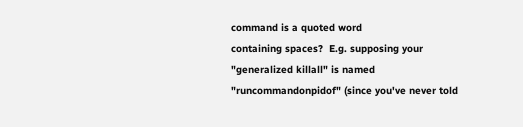command is a quoted word
containing spaces?  E.g. supposing your "generalized killall" is named
"runcommandonpidof" (since you've never told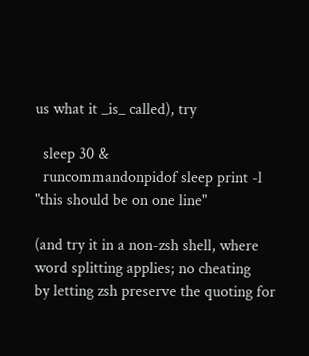us what it _is_ called), try

  sleep 30 &
  runcommandonpidof sleep print -l "this should be on one line"

(and try it in a non-zsh shell, where word splitting applies; no cheating
by letting zsh preserve the quoting for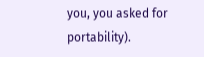you, you asked for portability).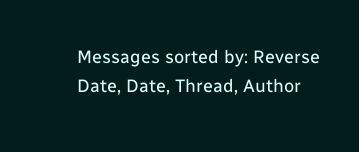Messages sorted by: Reverse Date, Date, Thread, Author